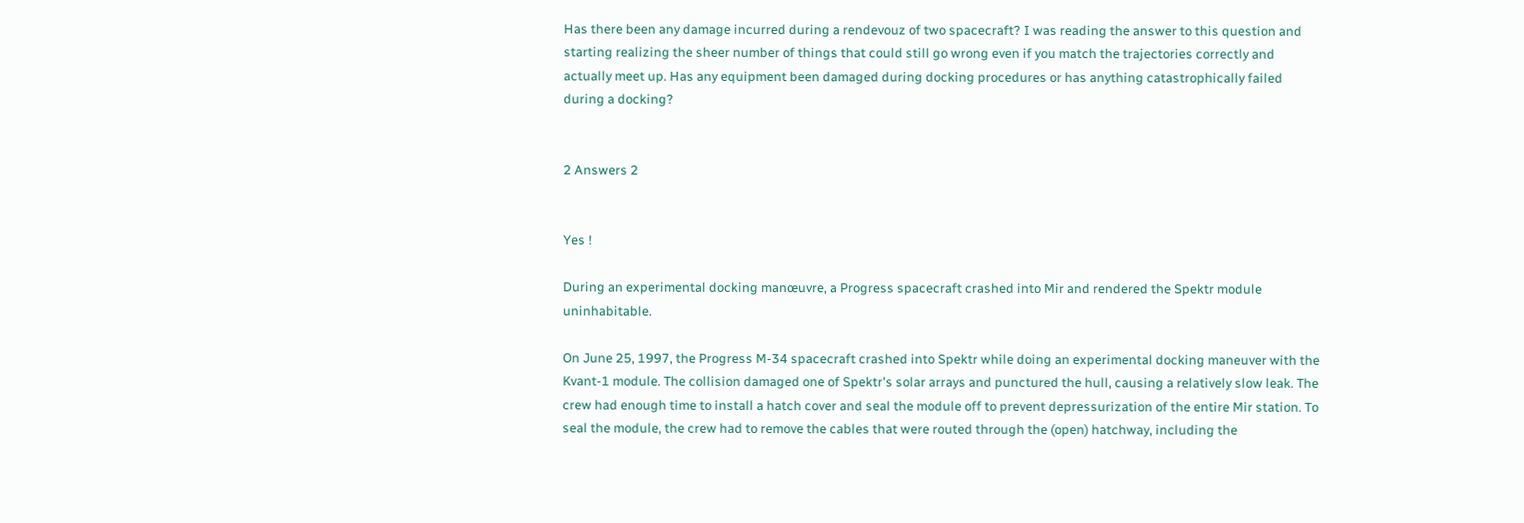Has there been any damage incurred during a rendevouz of two spacecraft? I was reading the answer to this question and starting realizing the sheer number of things that could still go wrong even if you match the trajectories correctly and actually meet up. Has any equipment been damaged during docking procedures or has anything catastrophically failed during a docking?


2 Answers 2


Yes !

During an experimental docking manœuvre, a Progress spacecraft crashed into Mir and rendered the Spektr module uninhabitable.

On June 25, 1997, the Progress M-34 spacecraft crashed into Spektr while doing an experimental docking maneuver with the Kvant-1 module. The collision damaged one of Spektr's solar arrays and punctured the hull, causing a relatively slow leak. The crew had enough time to install a hatch cover and seal the module off to prevent depressurization of the entire Mir station. To seal the module, the crew had to remove the cables that were routed through the (open) hatchway, including the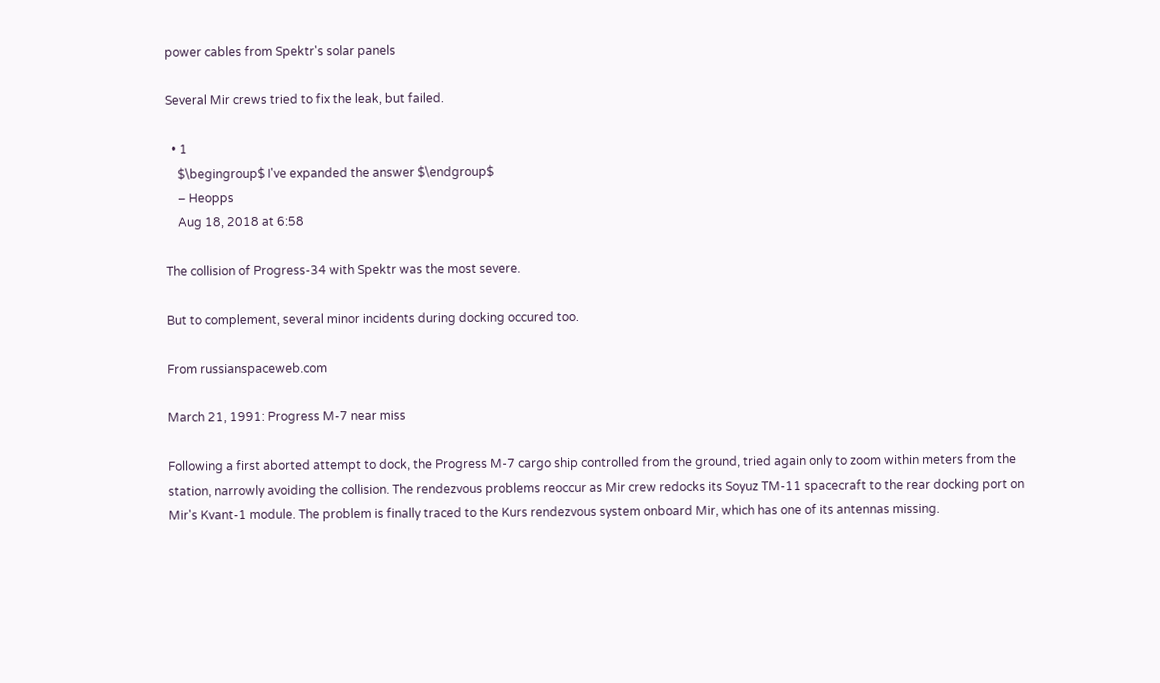power cables from Spektr's solar panels

Several Mir crews tried to fix the leak, but failed.

  • 1
    $\begingroup$ I've expanded the answer $\endgroup$
    – Heopps
    Aug 18, 2018 at 6:58

The collision of Progress-34 with Spektr was the most severe.

But to complement, several minor incidents during docking occured too.

From russianspaceweb.com

March 21, 1991: Progress M-7 near miss

Following a first aborted attempt to dock, the Progress M-7 cargo ship controlled from the ground, tried again only to zoom within meters from the station, narrowly avoiding the collision. The rendezvous problems reoccur as Mir crew redocks its Soyuz TM-11 spacecraft to the rear docking port on Mir's Kvant-1 module. The problem is finally traced to the Kurs rendezvous system onboard Mir, which has one of its antennas missing.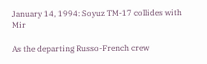January 14, 1994: Soyuz TM-17 collides with Mir

As the departing Russo-French crew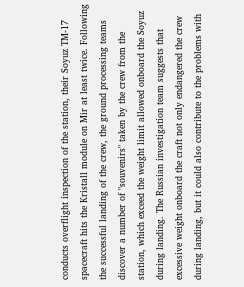conducts overflight inspection of the station, their Soyuz TM-17 spacecraft hits the Kristall module on Mir at least twice. Following the successful landing of the crew, the ground processing teams discover a number of "souvenirs" taken by the crew from the station, which exceed the weight limit allowed onboard the Soyuz during landing. The Russian investigation team suggests that excessive weight onboard the craft not only endangered the crew during landing, but it could also contribute to the problems with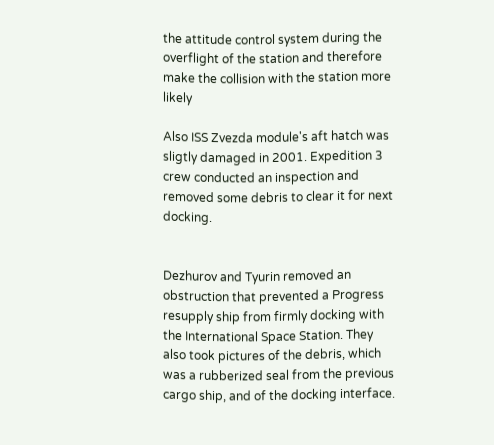the attitude control system during the overflight of the station and therefore make the collision with the station more likely

Also ISS Zvezda module's aft hatch was sligtly damaged in 2001. Expedition 3 crew conducted an inspection and removed some debris to clear it for next docking.


Dezhurov and Tyurin removed an obstruction that prevented a Progress resupply ship from firmly docking with the International Space Station. They also took pictures of the debris, which was a rubberized seal from the previous cargo ship, and of the docking interface.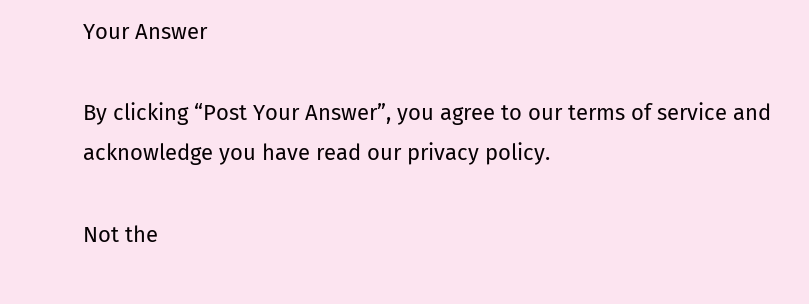Your Answer

By clicking “Post Your Answer”, you agree to our terms of service and acknowledge you have read our privacy policy.

Not the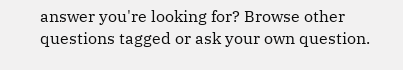answer you're looking for? Browse other questions tagged or ask your own question.